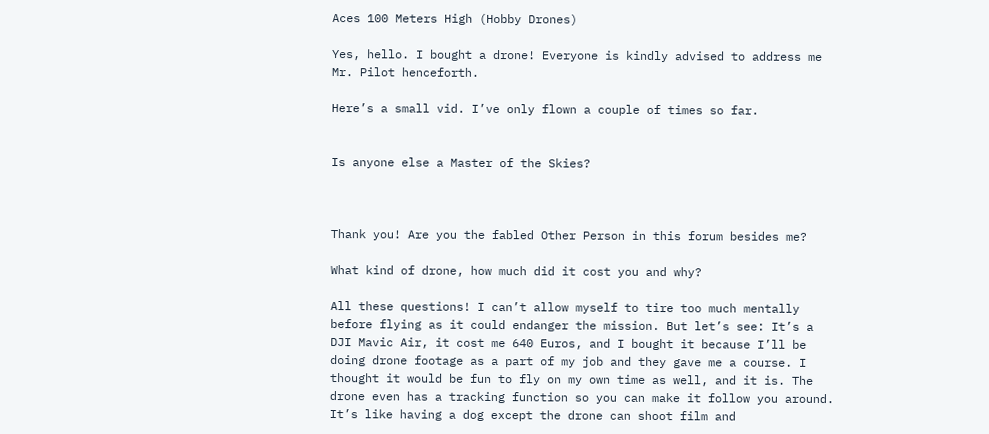Aces 100 Meters High (Hobby Drones)

Yes, hello. I bought a drone! Everyone is kindly advised to address me Mr. Pilot henceforth.

Here’s a small vid. I’ve only flown a couple of times so far.


Is anyone else a Master of the Skies?



Thank you! Are you the fabled Other Person in this forum besides me?

What kind of drone, how much did it cost you and why?

All these questions! I can’t allow myself to tire too much mentally before flying as it could endanger the mission. But let’s see: It’s a DJI Mavic Air, it cost me 640 Euros, and I bought it because I’ll be doing drone footage as a part of my job and they gave me a course. I thought it would be fun to fly on my own time as well, and it is. The drone even has a tracking function so you can make it follow you around. It’s like having a dog except the drone can shoot film and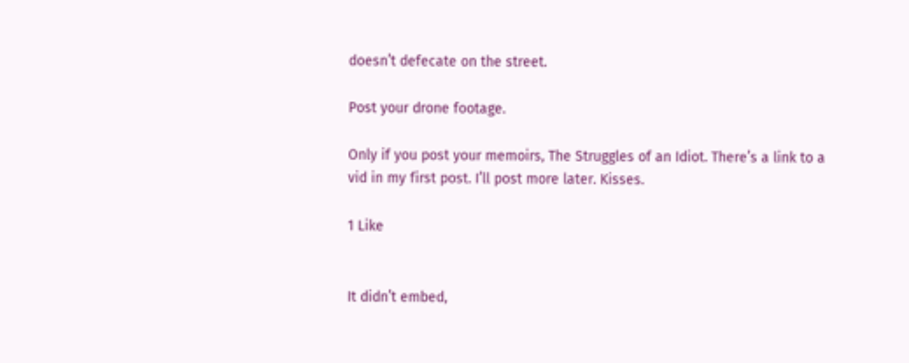doesn’t defecate on the street.

Post your drone footage.

Only if you post your memoirs, The Struggles of an Idiot. There’s a link to a vid in my first post. I’ll post more later. Kisses.

1 Like


It didn’t embed,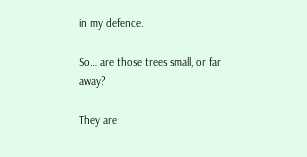in my defence.

So… are those trees small, or far away?

They are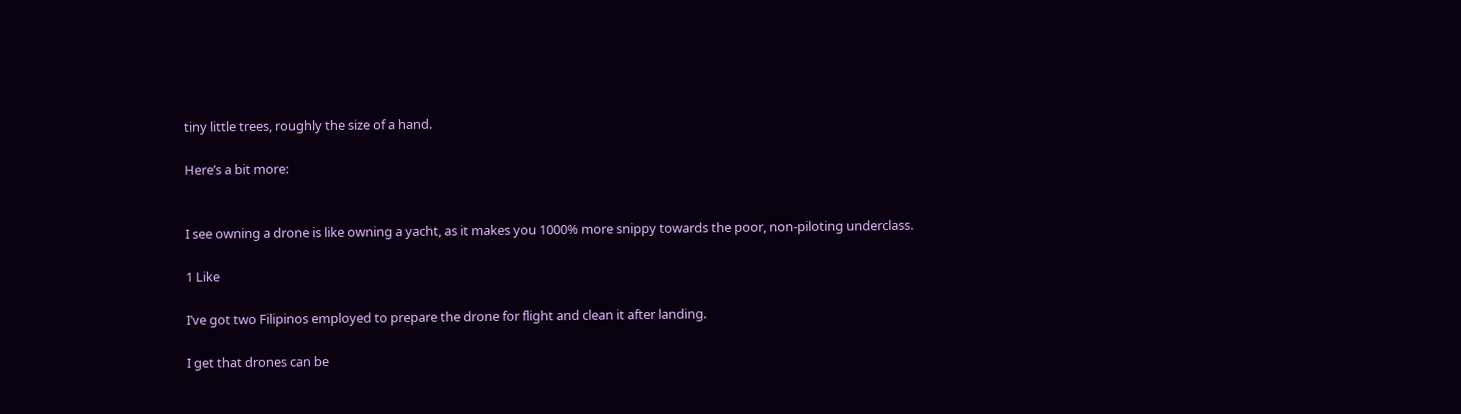tiny little trees, roughly the size of a hand.

Here’s a bit more:


I see owning a drone is like owning a yacht, as it makes you 1000% more snippy towards the poor, non-piloting underclass.

1 Like

I’ve got two Filipinos employed to prepare the drone for flight and clean it after landing.

I get that drones can be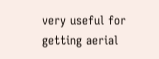very useful for getting aerial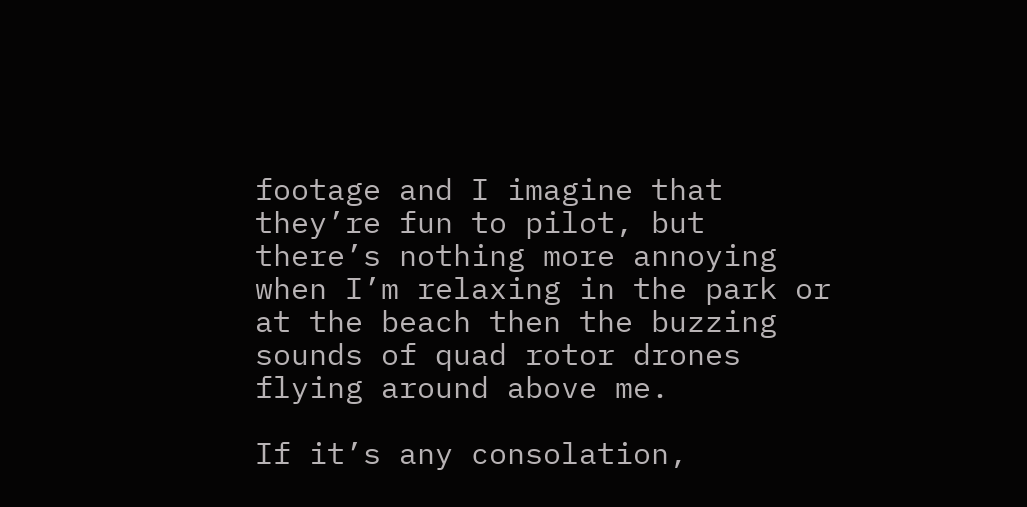footage and I imagine that they’re fun to pilot, but there’s nothing more annoying when I’m relaxing in the park or at the beach then the buzzing sounds of quad rotor drones flying around above me.

If it’s any consolation,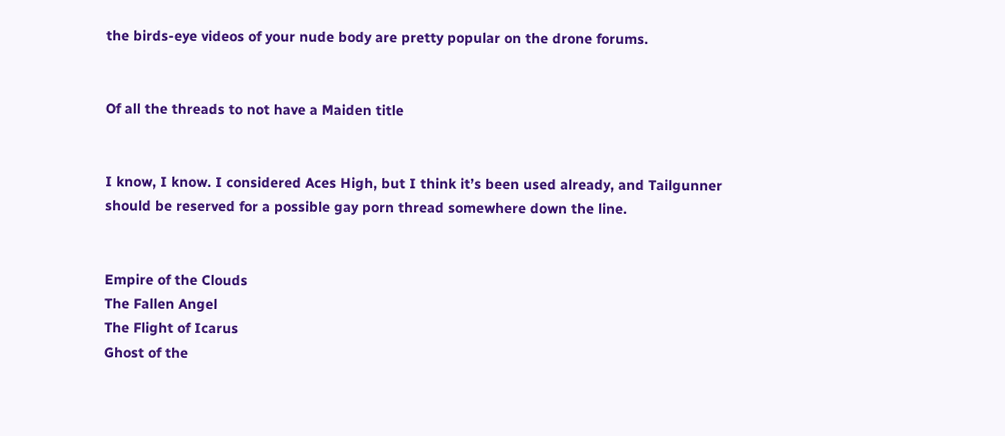the birds-eye videos of your nude body are pretty popular on the drone forums.


Of all the threads to not have a Maiden title


I know, I know. I considered Aces High, but I think it’s been used already, and Tailgunner should be reserved for a possible gay porn thread somewhere down the line.


Empire of the Clouds
The Fallen Angel
The Flight of Icarus
Ghost of the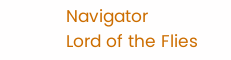Navigator
Lord of the Flies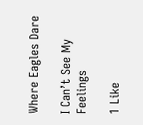Where Eagles Dare

I Can’t See My Feelings

1 Like